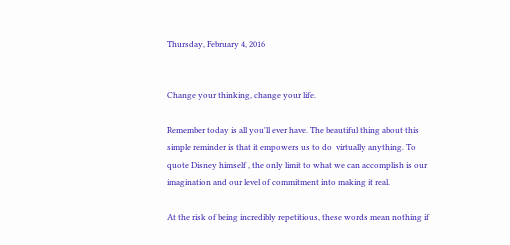Thursday, February 4, 2016


Change your thinking, change your life.

Remember today is all you'll ever have. The beautiful thing about this simple reminder is that it empowers us to do  virtually anything. To quote Disney himself , the only limit to what we can accomplish is our imagination and our level of commitment into making it real.

At the risk of being incredibly repetitious, these words mean nothing if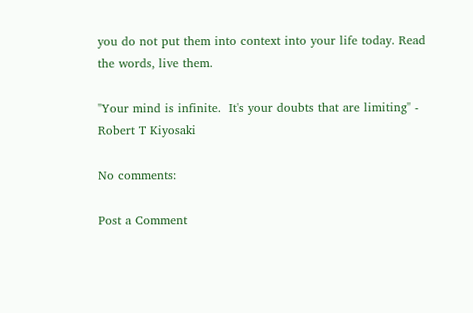you do not put them into context into your life today. Read the words, live them.

"Your mind is infinite.  It's your doubts that are limiting" - Robert T Kiyosaki

No comments:

Post a Comment